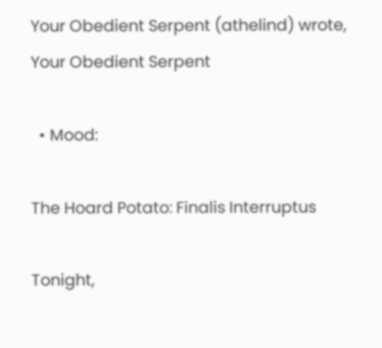Your Obedient Serpent (athelind) wrote,
Your Obedient Serpent

  • Mood:

The Hoard Potato: Finalis Interruptus

Tonight,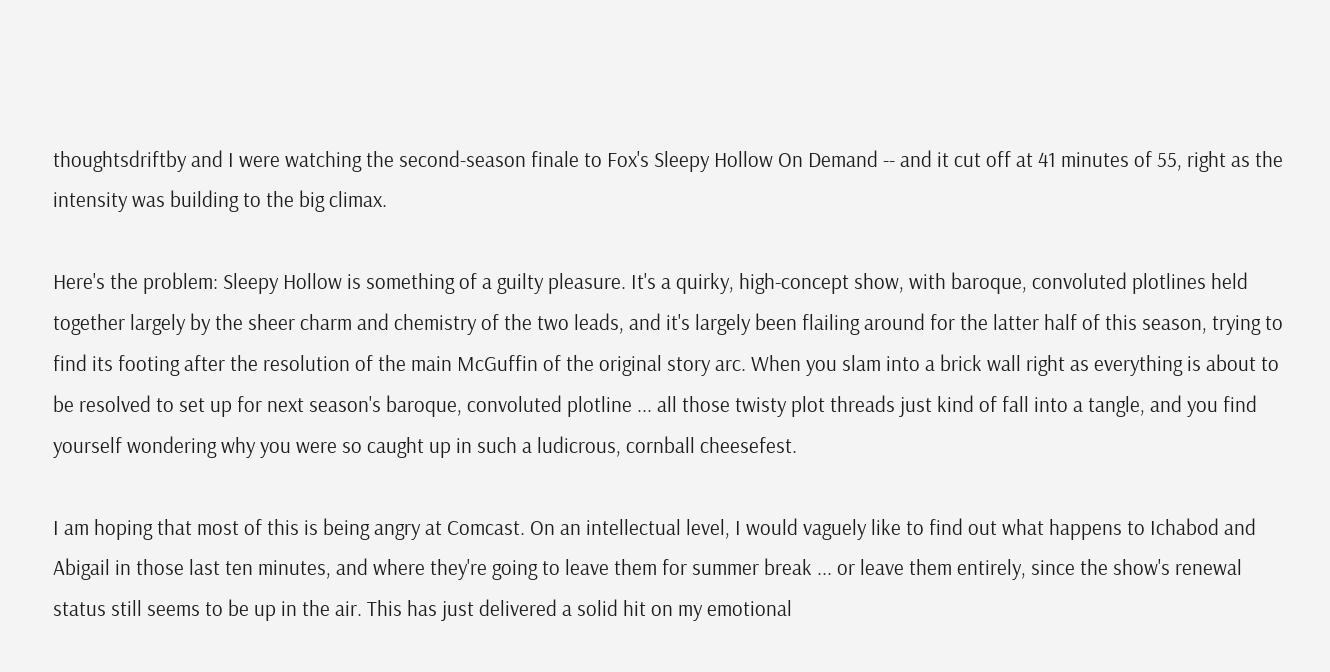thoughtsdriftby and I were watching the second-season finale to Fox's Sleepy Hollow On Demand -- and it cut off at 41 minutes of 55, right as the intensity was building to the big climax.

Here's the problem: Sleepy Hollow is something of a guilty pleasure. It's a quirky, high-concept show, with baroque, convoluted plotlines held together largely by the sheer charm and chemistry of the two leads, and it's largely been flailing around for the latter half of this season, trying to find its footing after the resolution of the main McGuffin of the original story arc. When you slam into a brick wall right as everything is about to be resolved to set up for next season's baroque, convoluted plotline ... all those twisty plot threads just kind of fall into a tangle, and you find yourself wondering why you were so caught up in such a ludicrous, cornball cheesefest.

I am hoping that most of this is being angry at Comcast. On an intellectual level, I would vaguely like to find out what happens to Ichabod and Abigail in those last ten minutes, and where they're going to leave them for summer break ... or leave them entirely, since the show's renewal status still seems to be up in the air. This has just delivered a solid hit on my emotional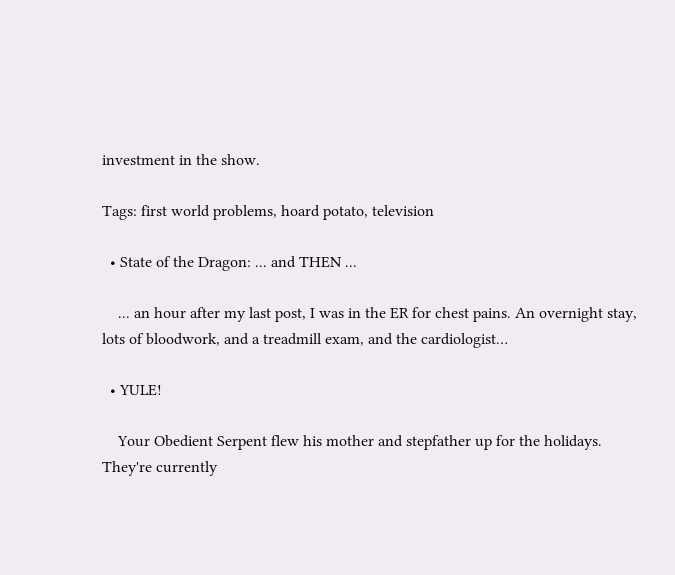investment in the show.

Tags: first world problems, hoard potato, television

  • State of the Dragon: ... and THEN ...

    ... an hour after my last post, I was in the ER for chest pains. An overnight stay, lots of bloodwork, and a treadmill exam, and the cardiologist…

  • YULE!

    Your Obedient Serpent flew his mother and stepfather up for the holidays. They're currently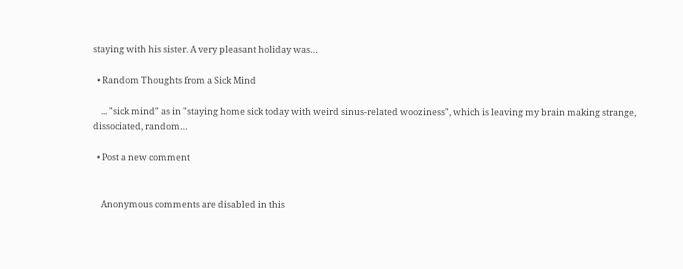staying with his sister. A very pleasant holiday was…

  • Random Thoughts from a Sick Mind

    ... "sick mind" as in "staying home sick today with weird sinus-related wooziness", which is leaving my brain making strange, dissociated, random…

  • Post a new comment


    Anonymous comments are disabled in this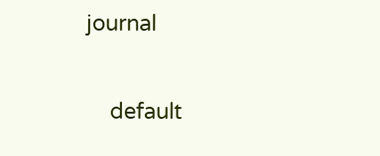journal

    default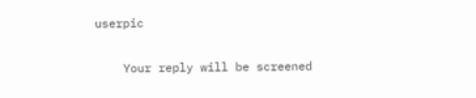userpic

    Your reply will be screened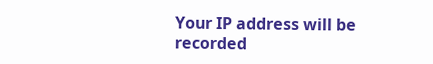Your IP address will be recorded